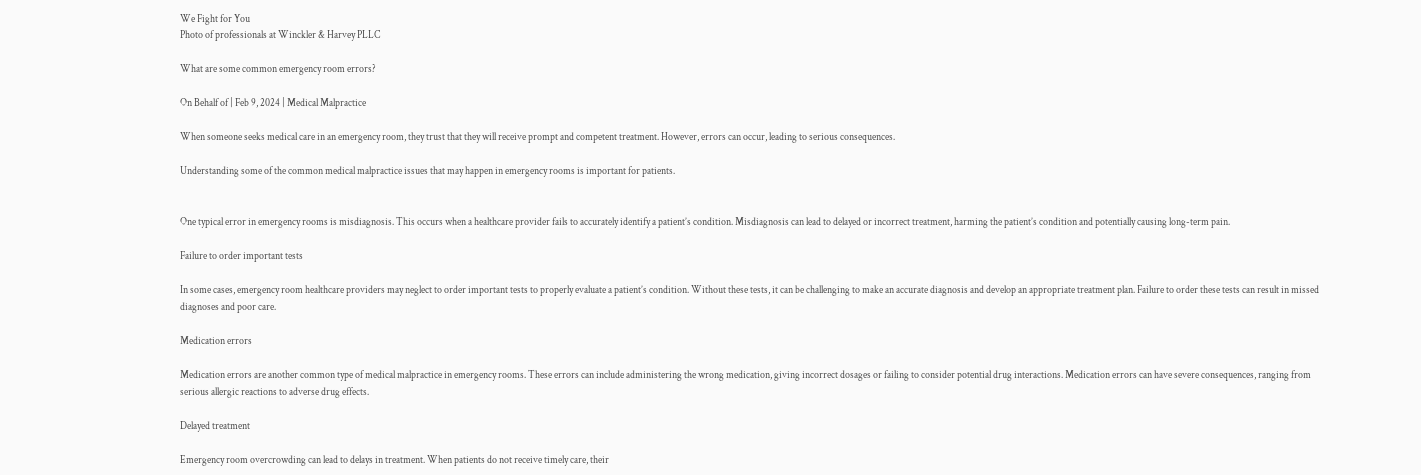We Fight for You
Photo of professionals at Winckler & Harvey PLLC

What are some common emergency room errors?

On Behalf of | Feb 9, 2024 | Medical Malpractice

When someone seeks medical care in an emergency room, they trust that they will receive prompt and competent treatment. However, errors can occur, leading to serious consequences.

Understanding some of the common medical malpractice issues that may happen in emergency rooms is important for patients.


One typical error in emergency rooms is misdiagnosis. This occurs when a healthcare provider fails to accurately identify a patient’s condition. Misdiagnosis can lead to delayed or incorrect treatment, harming the patient’s condition and potentially causing long-term pain.

Failure to order important tests

In some cases, emergency room healthcare providers may neglect to order important tests to properly evaluate a patient’s condition. Without these tests, it can be challenging to make an accurate diagnosis and develop an appropriate treatment plan. Failure to order these tests can result in missed diagnoses and poor care.

Medication errors

Medication errors are another common type of medical malpractice in emergency rooms. These errors can include administering the wrong medication, giving incorrect dosages or failing to consider potential drug interactions. Medication errors can have severe consequences, ranging from serious allergic reactions to adverse drug effects.

Delayed treatment

Emergency room overcrowding can lead to delays in treatment. When patients do not receive timely care, their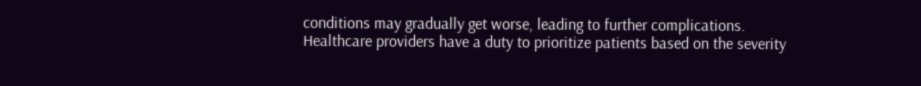conditions may gradually get worse, leading to further complications. Healthcare providers have a duty to prioritize patients based on the severity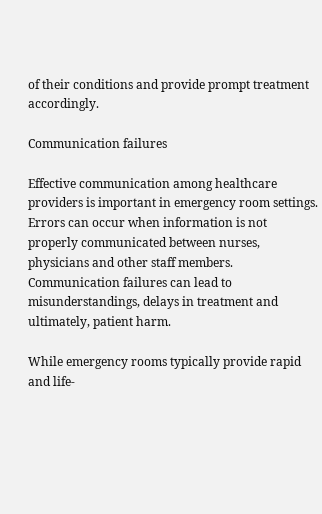of their conditions and provide prompt treatment accordingly.

Communication failures

Effective communication among healthcare providers is important in emergency room settings. Errors can occur when information is not properly communicated between nurses, physicians and other staff members. Communication failures can lead to misunderstandings, delays in treatment and ultimately, patient harm.

While emergency rooms typically provide rapid and life-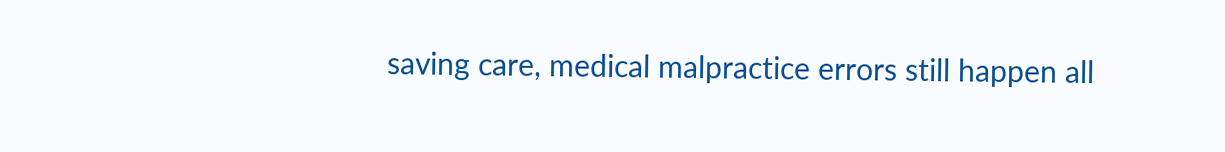saving care, medical malpractice errors still happen all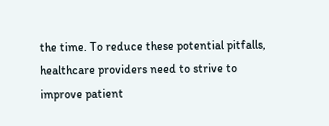the time. To reduce these potential pitfalls, healthcare providers need to strive to improve patient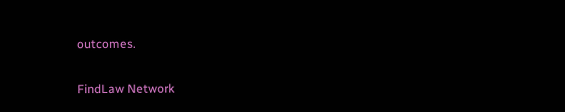outcomes.

FindLaw Network